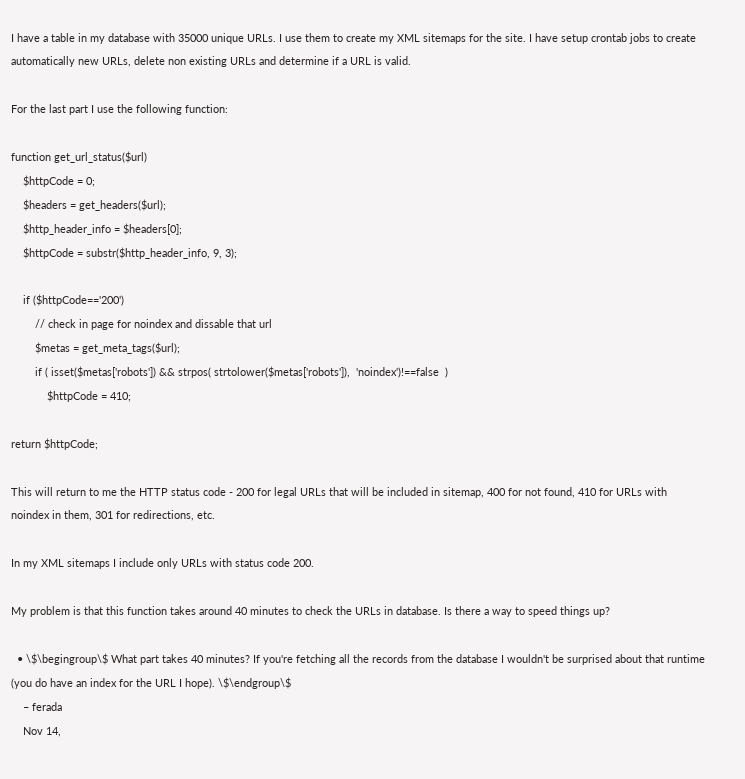I have a table in my database with 35000 unique URLs. I use them to create my XML sitemaps for the site. I have setup crontab jobs to create automatically new URLs, delete non existing URLs and determine if a URL is valid.

For the last part I use the following function:

function get_url_status($url)
    $httpCode = 0;
    $headers = get_headers($url);
    $http_header_info = $headers[0];
    $httpCode = substr($http_header_info, 9, 3);

    if ($httpCode=='200')
        // check in page for noindex and dissable that url
        $metas = get_meta_tags($url);
        if ( isset($metas['robots']) && strpos( strtolower($metas['robots']),  'noindex')!==false  )
            $httpCode = 410;

return $httpCode;

This will return to me the HTTP status code - 200 for legal URLs that will be included in sitemap, 400 for not found, 410 for URLs with noindex in them, 301 for redirections, etc.

In my XML sitemaps I include only URLs with status code 200.

My problem is that this function takes around 40 minutes to check the URLs in database. Is there a way to speed things up?

  • \$\begingroup\$ What part takes 40 minutes? If you're fetching all the records from the database I wouldn't be surprised about that runtime (you do have an index for the URL I hope). \$\endgroup\$
    – ferada
    Nov 14,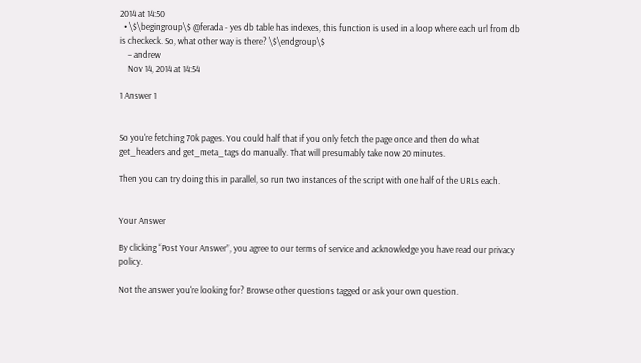2014 at 14:50
  • \$\begingroup\$ @ferada - yes db table has indexes, this function is used in a loop where each url from db is checkeck. So, what other way is there? \$\endgroup\$
    – andrew
    Nov 14, 2014 at 14:54

1 Answer 1


So you're fetching 70k pages. You could half that if you only fetch the page once and then do what get_headers and get_meta_tags do manually. That will presumably take now 20 minutes.

Then you can try doing this in parallel, so run two instances of the script with one half of the URLs each.


Your Answer

By clicking “Post Your Answer”, you agree to our terms of service and acknowledge you have read our privacy policy.

Not the answer you're looking for? Browse other questions tagged or ask your own question.